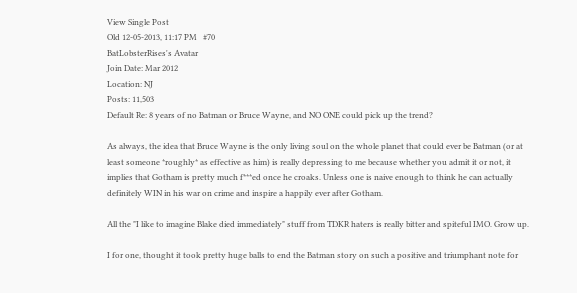View Single Post
Old 12-05-2013, 11:17 PM   #70
BatLobsterRises's Avatar
Join Date: Mar 2012
Location: NJ
Posts: 11,503
Default Re: 8 years of no Batman or Bruce Wayne, and NO ONE could pick up the trend?

As always, the idea that Bruce Wayne is the only living soul on the whole planet that could ever be Batman (or at least someone *roughly* as effective as him) is really depressing to me because whether you admit it or not, it implies that Gotham is pretty much f***ed once he croaks. Unless one is naive enough to think he can actually definitely WIN in his war on crime and inspire a happily ever after Gotham.

All the "I like to imagine Blake died immediately" stuff from TDKR haters is really bitter and spiteful IMO. Grow up.

I for one, thought it took pretty huge balls to end the Batman story on such a positive and triumphant note for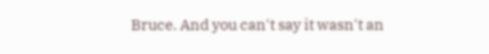Bruce. And you can't say it wasn't an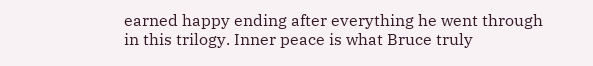earned happy ending after everything he went through in this trilogy. Inner peace is what Bruce truly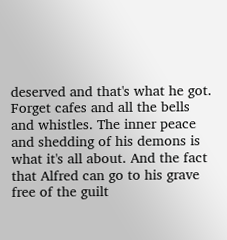deserved and that's what he got. Forget cafes and all the bells and whistles. The inner peace and shedding of his demons is what it's all about. And the fact that Alfred can go to his grave free of the guilt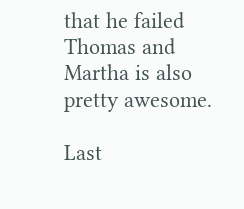that he failed Thomas and Martha is also pretty awesome.

Last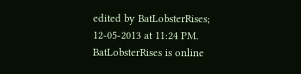edited by BatLobsterRises; 12-05-2013 at 11:24 PM.
BatLobsterRises is online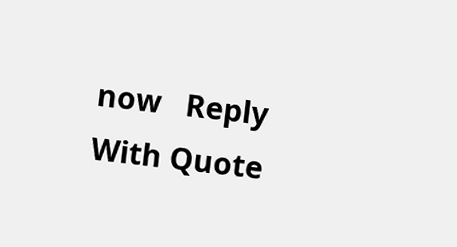now   Reply With Quote